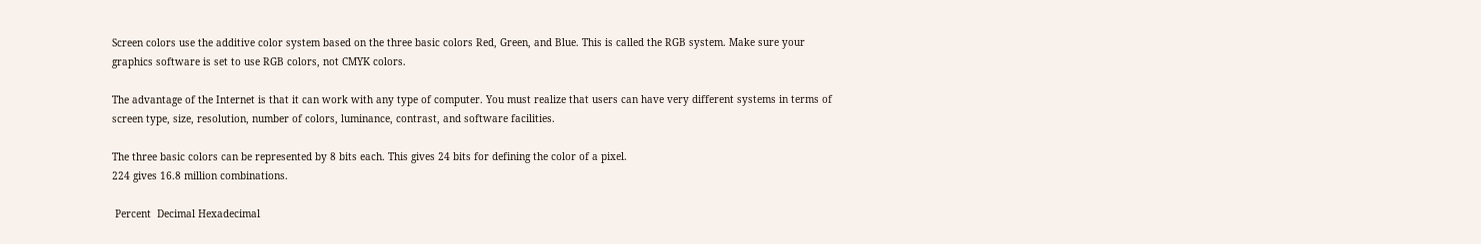Screen colors use the additive color system based on the three basic colors Red, Green, and Blue. This is called the RGB system. Make sure your graphics software is set to use RGB colors, not CMYK colors.

The advantage of the Internet is that it can work with any type of computer. You must realize that users can have very different systems in terms of screen type, size, resolution, number of colors, luminance, contrast, and software facilities.

The three basic colors can be represented by 8 bits each. This gives 24 bits for defining the color of a pixel.
224 gives 16.8 million combinations.

 Percent  Decimal Hexadecimal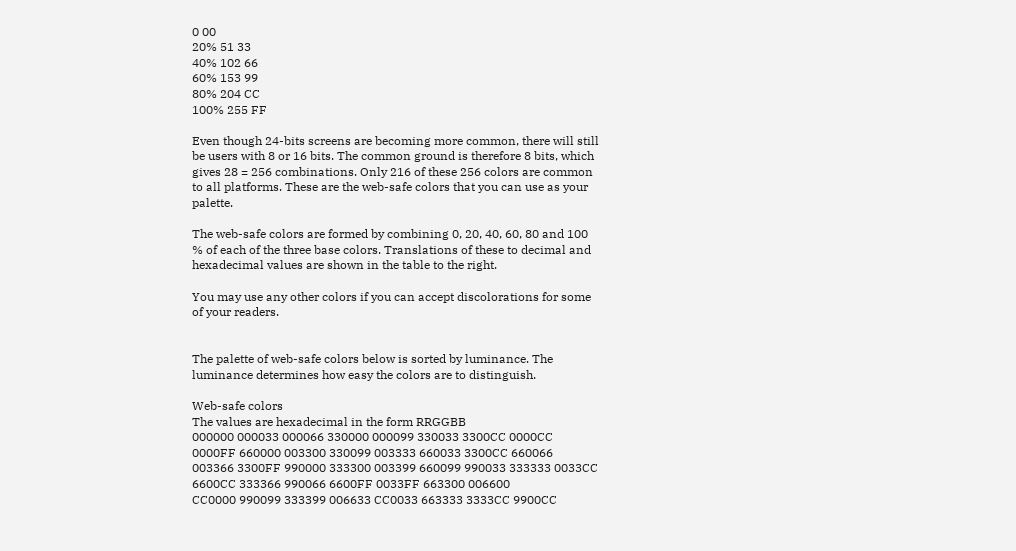0 00
20% 51 33
40% 102 66
60% 153 99
80% 204 CC
100% 255 FF

Even though 24-bits screens are becoming more common, there will still be users with 8 or 16 bits. The common ground is therefore 8 bits, which gives 28 = 256 combinations. Only 216 of these 256 colors are common to all platforms. These are the web-safe colors that you can use as your palette.

The web-safe colors are formed by combining 0, 20, 40, 60, 80 and 100 % of each of the three base colors. Translations of these to decimal and hexadecimal values are shown in the table to the right.

You may use any other colors if you can accept discolorations for some of your readers.


The palette of web-safe colors below is sorted by luminance. The luminance determines how easy the colors are to distinguish.

Web-safe colors
The values are hexadecimal in the form RRGGBB
000000 000033 000066 330000 000099 330033 3300CC 0000CC 0000FF 660000 003300 330099 003333 660033 3300CC 660066
003366 3300FF 990000 333300 003399 660099 990033 333333 0033CC 6600CC 333366 990066 6600FF 0033FF 663300 006600
CC0000 990099 333399 006633 CC0033 663333 3333CC 9900CC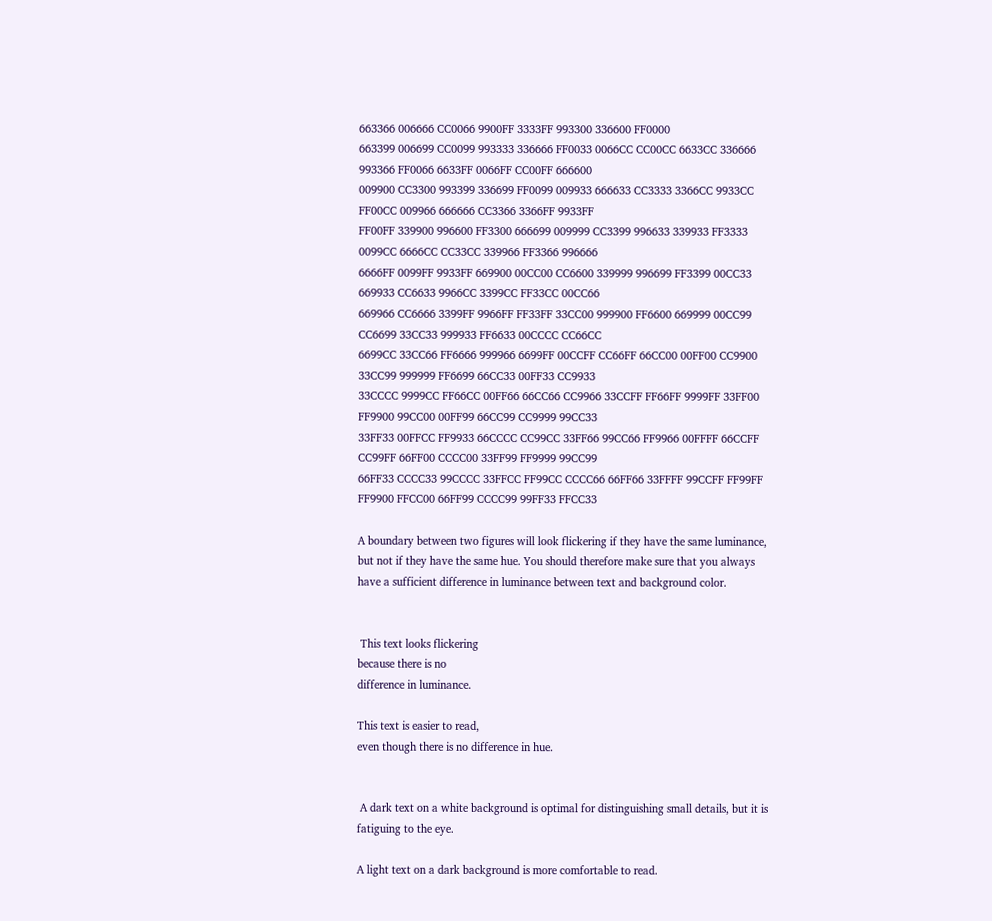663366 006666 CC0066 9900FF 3333FF 993300 336600 FF0000
663399 006699 CC0099 993333 336666 FF0033 0066CC CC00CC 6633CC 336666 993366 FF0066 6633FF 0066FF CC00FF 666600
009900 CC3300 993399 336699 FF0099 009933 666633 CC3333 3366CC 9933CC FF00CC 009966 666666 CC3366 3366FF 9933FF
FF00FF 339900 996600 FF3300 666699 009999 CC3399 996633 339933 FF3333 0099CC 6666CC CC33CC 339966 FF3366 996666
6666FF 0099FF 9933FF 669900 00CC00 CC6600 339999 996699 FF3399 00CC33 669933 CC6633 9966CC 3399CC FF33CC 00CC66
669966 CC6666 3399FF 9966FF FF33FF 33CC00 999900 FF6600 669999 00CC99 CC6699 33CC33 999933 FF6633 00CCCC CC66CC
6699CC 33CC66 FF6666 999966 6699FF 00CCFF CC66FF 66CC00 00FF00 CC9900 33CC99 999999 FF6699 66CC33 00FF33 CC9933
33CCCC 9999CC FF66CC 00FF66 66CC66 CC9966 33CCFF FF66FF 9999FF 33FF00 FF9900 99CC00 00FF99 66CC99 CC9999 99CC33
33FF33 00FFCC FF9933 66CCCC CC99CC 33FF66 99CC66 FF9966 00FFFF 66CCFF CC99FF 66FF00 CCCC00 33FF99 FF9999 99CC99
66FF33 CCCC33 99CCCC 33FFCC FF99CC CCCC66 66FF66 33FFFF 99CCFF FF99FF FF9900 FFCC00 66FF99 CCCC99 99FF33 FFCC33

A boundary between two figures will look flickering if they have the same luminance, but not if they have the same hue. You should therefore make sure that you always have a sufficient difference in luminance between text and background color.


 This text looks flickering
because there is no
difference in luminance.

This text is easier to read,
even though there is no difference in hue.


 A dark text on a white background is optimal for distinguishing small details, but it is fatiguing to the eye.

A light text on a dark background is more comfortable to read.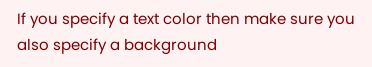If you specify a text color then make sure you also specify a background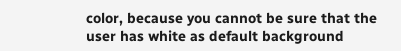color, because you cannot be sure that the user has white as default background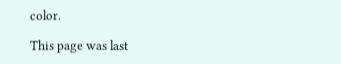color.

This page was last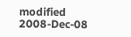modified 2008-Dec-08